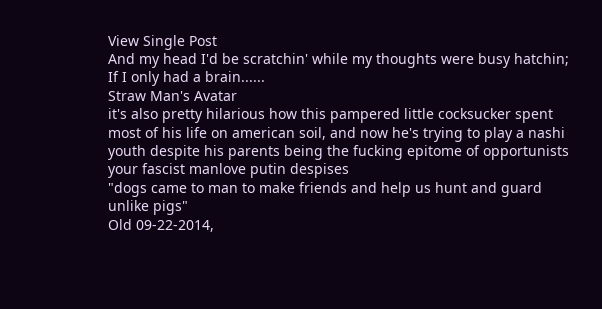View Single Post
And my head I'd be scratchin' while my thoughts were busy hatchin; If I only had a brain......
Straw Man's Avatar
it's also pretty hilarious how this pampered little cocksucker spent most of his life on american soil, and now he's trying to play a nashi youth despite his parents being the fucking epitome of opportunists your fascist manlove putin despises
"dogs came to man to make friends and help us hunt and guard unlike pigs"
Old 09-22-2014,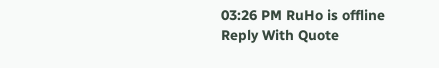03:26 PM RuHo is offline
Reply With Quote